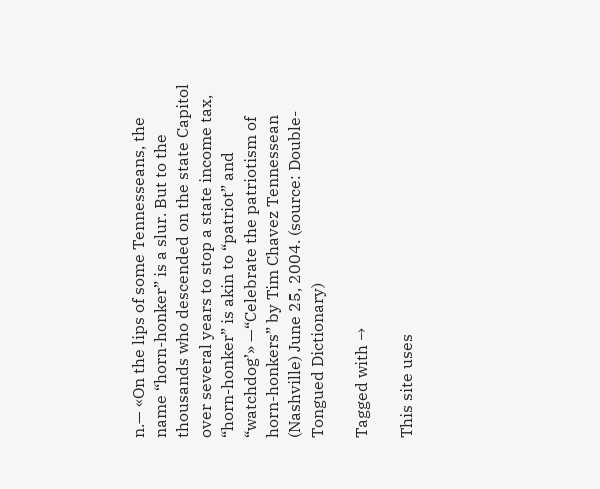n.— «On the lips of some Tennesseans, the name “horn-honker” is a slur. But to the thousands who descended on the state Capitol over several years to stop a state income tax, “horn-honker” is akin to “patriot” and “watchdog’» —“Celebrate the patriotism of horn-honkers” by Tim Chavez Tennessean (Nashville) June 25, 2004. (source: Double-Tongued Dictionary)

Tagged with →

This site uses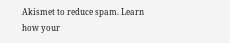Akismet to reduce spam. Learn how your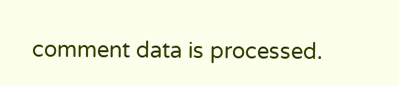comment data is processed.